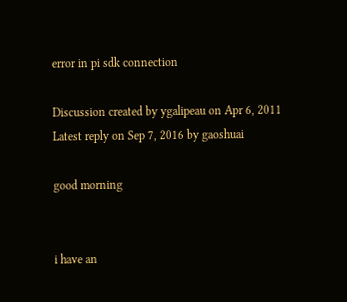error in pi sdk connection

Discussion created by ygalipeau on Apr 6, 2011
Latest reply on Sep 7, 2016 by gaoshuai

good morning


i have an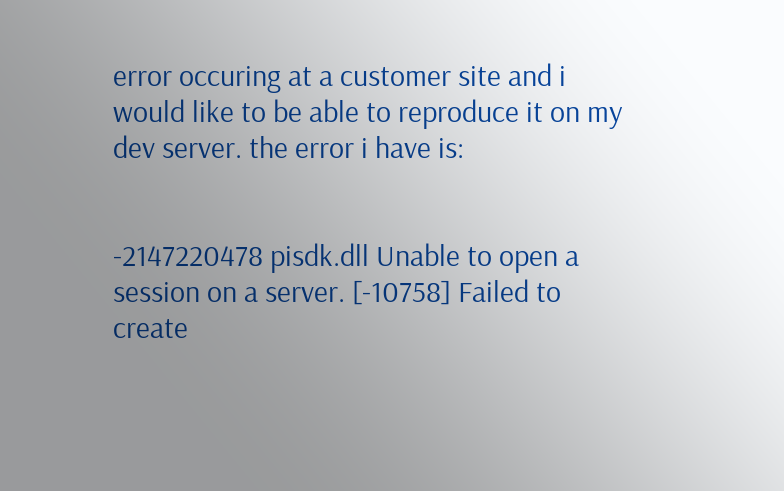error occuring at a customer site and i would like to be able to reproduce it on my dev server. the error i have is:


-2147220478 pisdk.dll Unable to open a session on a server. [-10758] Failed to create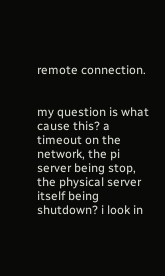remote connection.


my question is what cause this? a timeout on the network, the pi server being stop, the physical server itself being shutdown? i look in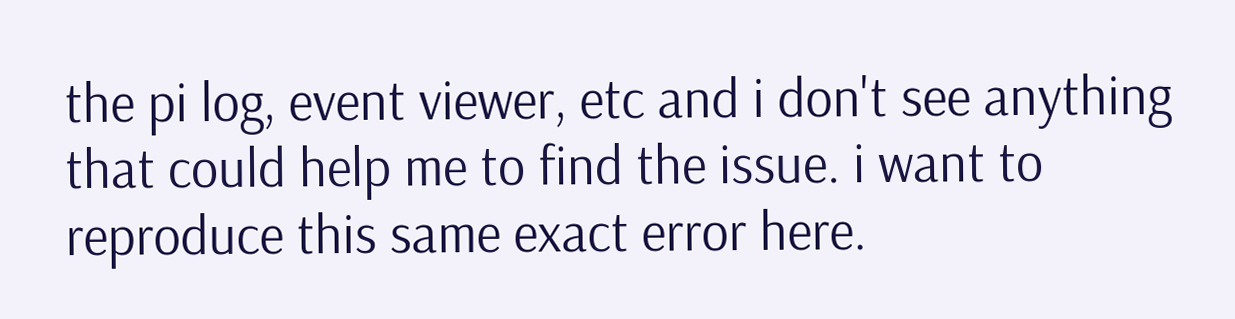the pi log, event viewer, etc and i don't see anything that could help me to find the issue. i want to reproduce this same exact error here.